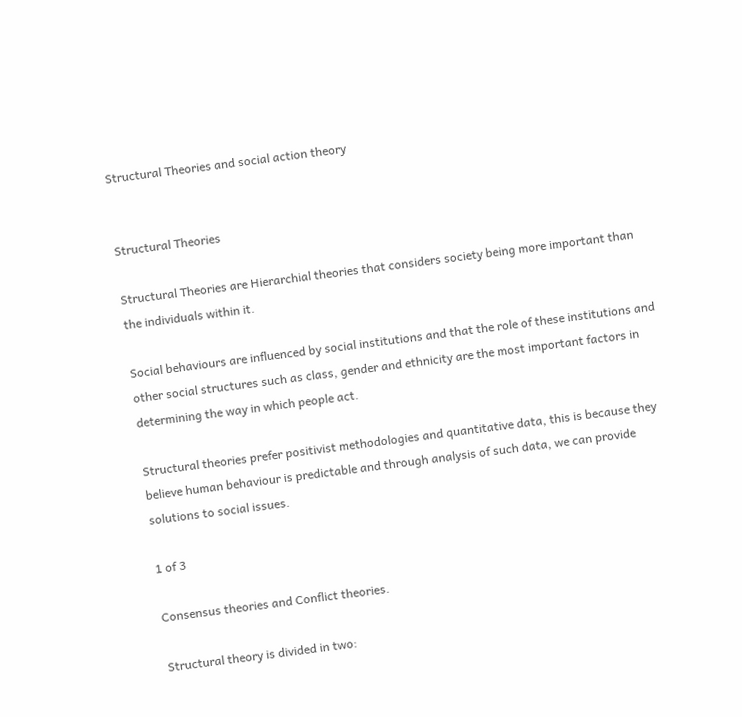Structural Theories and social action theory


Structural Theories

Structural Theories are Hierarchial theories that considers society being more important than the individuals within it.

Social behaviours are influenced by social institutions and that the role of these institutions and other social structures such as class, gender and ethnicity are the most important factors in determining the way in which people act.

Structural theories prefer positivist methodologies and quantitative data, this is because they believe human behaviour is predictable and through analysis of such data, we can provide solutions to social issues.

1 of 3

Consensus theories and Conflict theories.

Structural theory is divided in two: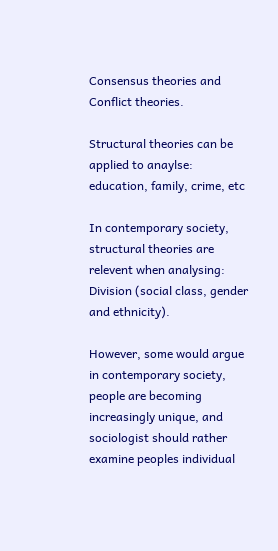Consensus theories and Conflict theories.

Structural theories can be applied to anaylse: education, family, crime, etc

In contemporary society, structural theories are relevent when analysing: Division (social class, gender and ethnicity).

However, some would argue in contemporary society, people are becoming increasingly unique, and sociologist should rather examine peoples individual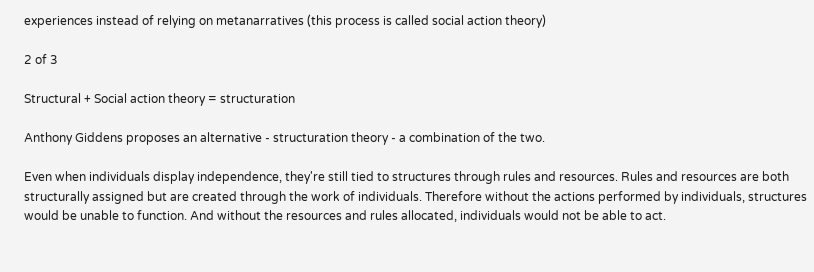experiences instead of relying on metanarratives (this process is called social action theory)

2 of 3

Structural + Social action theory = structuration

Anthony Giddens proposes an alternative - structuration theory - a combination of the two.

Even when individuals display independence, they're still tied to structures through rules and resources. Rules and resources are both structurally assigned but are created through the work of individuals. Therefore without the actions performed by individuals, structures would be unable to function. And without the resources and rules allocated, individuals would not be able to act.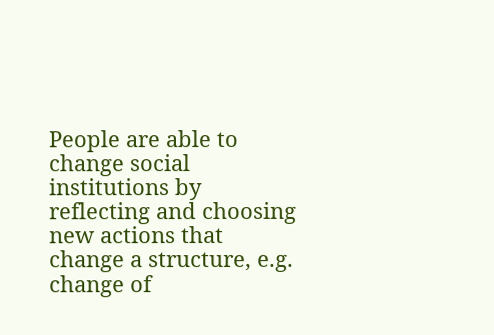People are able to change social institutions by reflecting and choosing new actions that change a structure, e.g. change of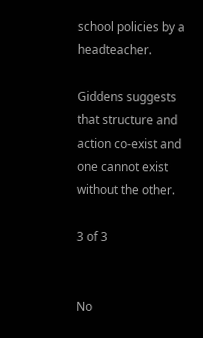school policies by a headteacher.

Giddens suggests that structure and action co-exist and one cannot exist without the other.

3 of 3


No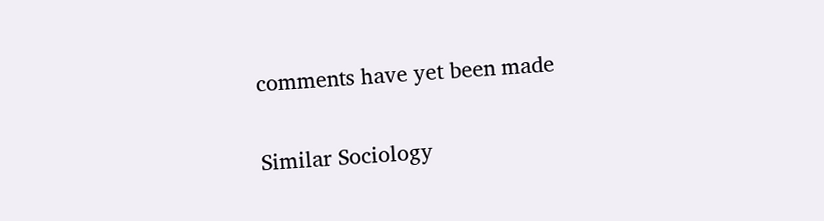comments have yet been made

Similar Sociology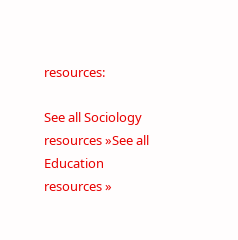resources:

See all Sociology resources »See all Education resources »